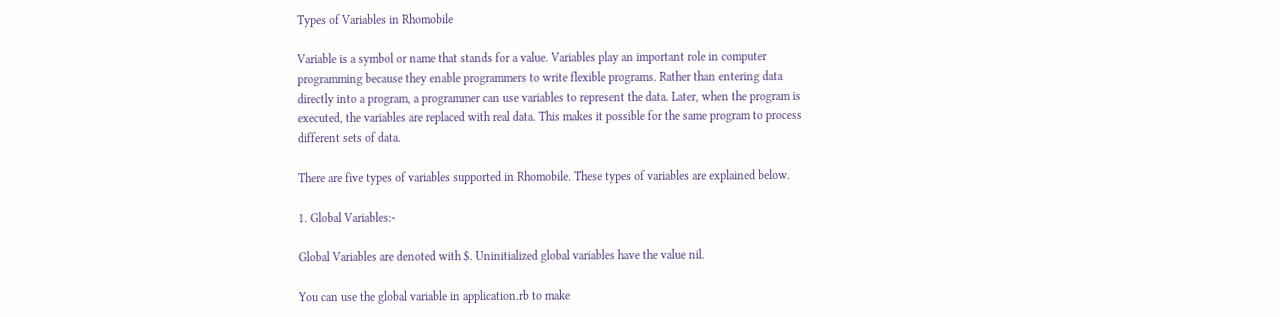Types of Variables in Rhomobile

Variable is a symbol or name that stands for a value. Variables play an important role in computer programming because they enable programmers to write flexible programs. Rather than entering data directly into a program, a programmer can use variables to represent the data. Later, when the program is executed, the variables are replaced with real data. This makes it possible for the same program to process different sets of data.

There are five types of variables supported in Rhomobile. These types of variables are explained below.

1. Global Variables:-

Global Variables are denoted with $. Uninitialized global variables have the value nil.

You can use the global variable in application.rb to make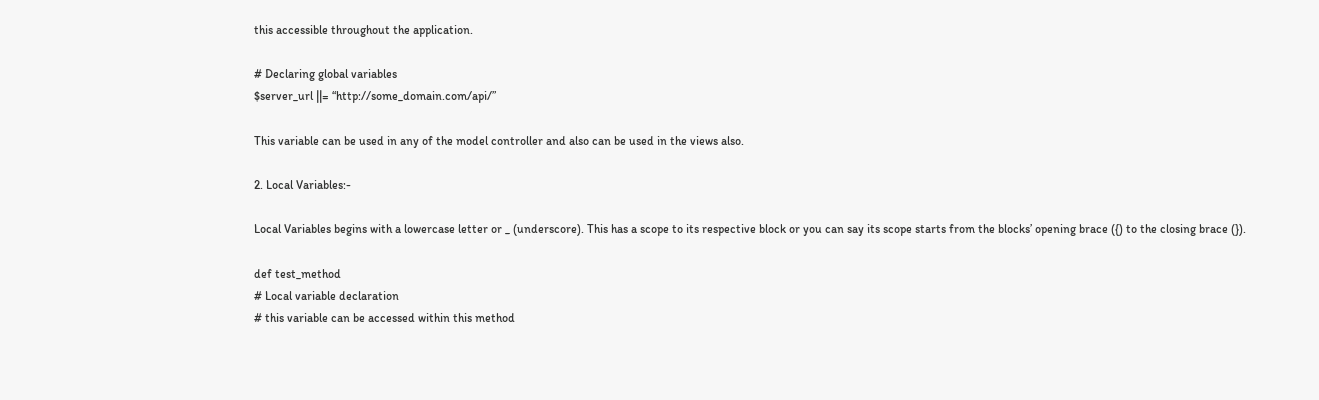this accessible throughout the application.

# Declaring global variables
$server_url ||= “http://some_domain.com/api/”

This variable can be used in any of the model controller and also can be used in the views also.

2. Local Variables:-

Local Variables begins with a lowercase letter or _ (underscore). This has a scope to its respective block or you can say its scope starts from the blocks’ opening brace ({) to the closing brace (}).

def test_method
# Local variable declaration
# this variable can be accessed within this method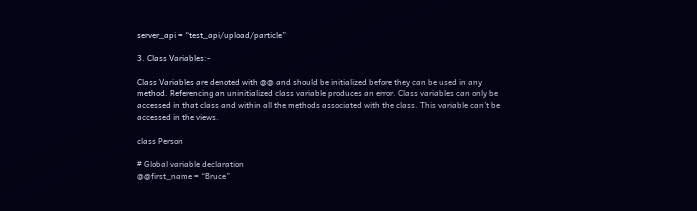server_api = “test_api/upload/particle”

3. Class Variables:-

Class Variables are denoted with @@ and should be initialized before they can be used in any method. Referencing an uninitialized class variable produces an error. Class variables can only be accessed in that class and within all the methods associated with the class. This variable can’t be accessed in the views.

class Person

# Global variable declaration
@@first_name = “Bruce”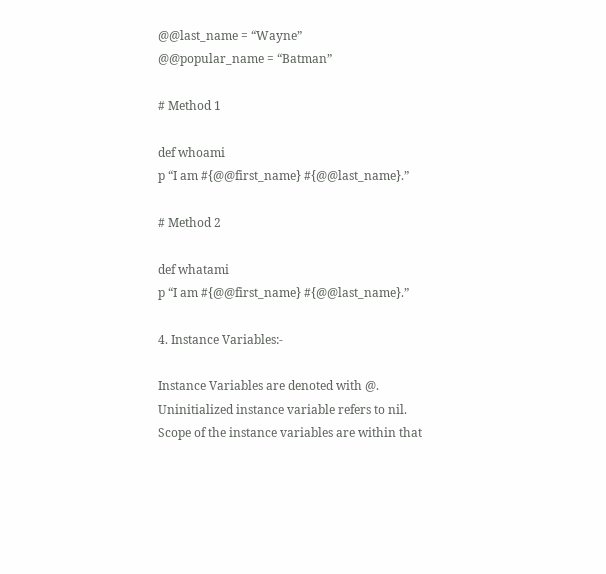@@last_name = “Wayne”
@@popular_name = “Batman”

# Method 1

def whoami
p “I am #{@@first_name} #{@@last_name}.”

# Method 2

def whatami
p “I am #{@@first_name} #{@@last_name}.”

4. Instance Variables:-

Instance Variables are denoted with @. Uninitialized instance variable refers to nil. Scope of the instance variables are within that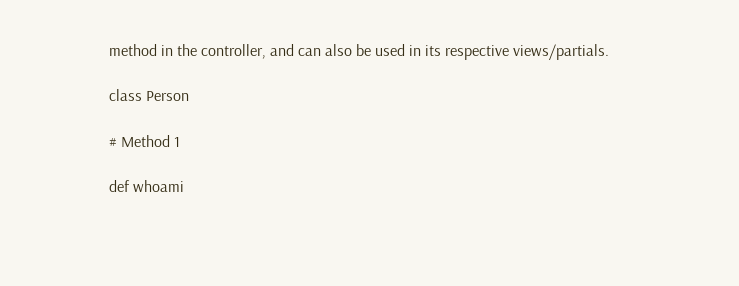method in the controller, and can also be used in its respective views/partials.

class Person

# Method 1

def whoami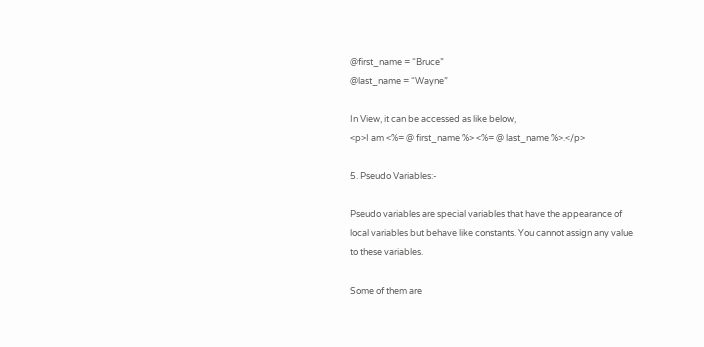@first_name = “Bruce”
@last_name = “Wayne”

In View, it can be accessed as like below,
<p>I am <%= @ first_name %> <%= @ last_name %>.</p>

5. Pseudo Variables:-

Pseudo variables are special variables that have the appearance of local variables but behave like constants. You cannot assign any value to these variables.

Some of them are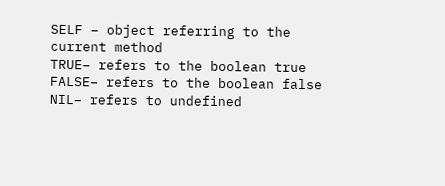SELF – object referring to the current method
TRUE– refers to the boolean true
FALSE– refers to the boolean false
NIL– refers to undefined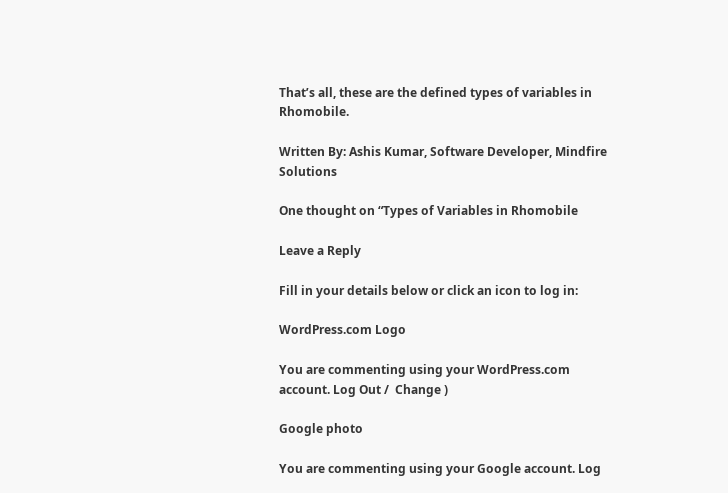That’s all, these are the defined types of variables in Rhomobile.

Written By: Ashis Kumar, Software Developer, Mindfire Solutions

One thought on “Types of Variables in Rhomobile

Leave a Reply

Fill in your details below or click an icon to log in:

WordPress.com Logo

You are commenting using your WordPress.com account. Log Out /  Change )

Google photo

You are commenting using your Google account. Log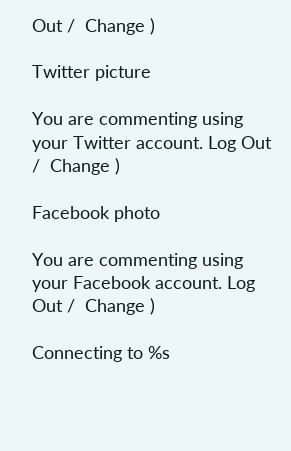Out /  Change )

Twitter picture

You are commenting using your Twitter account. Log Out /  Change )

Facebook photo

You are commenting using your Facebook account. Log Out /  Change )

Connecting to %s